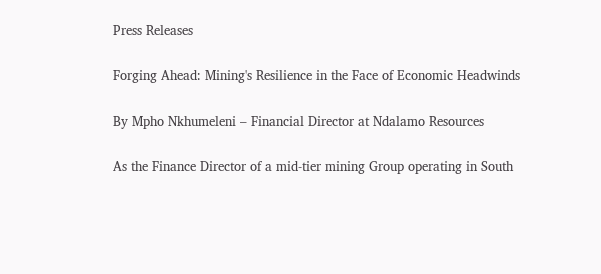Press Releases

Forging Ahead: Mining's Resilience in the Face of Economic Headwinds

By Mpho Nkhumeleni – Financial Director at Ndalamo Resources

As the Finance Director of a mid-tier mining Group operating in South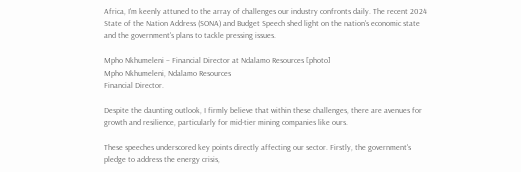Africa, I'm keenly attuned to the array of challenges our industry confronts daily. The recent 2024 State of the Nation Address (SONA) and Budget Speech shed light on the nation's economic state and the government's plans to tackle pressing issues.

Mpho Nkhumeleni – Financial Director at Ndalamo Resources [photo]
Mpho Nkhumeleni, Ndalamo Resources
Financial Director.

Despite the daunting outlook, I firmly believe that within these challenges, there are avenues for growth and resilience, particularly for mid-tier mining companies like ours.

These speeches underscored key points directly affecting our sector. Firstly, the government's pledge to address the energy crisis,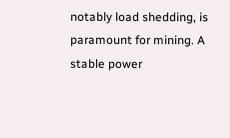notably load shedding, is paramount for mining. A stable power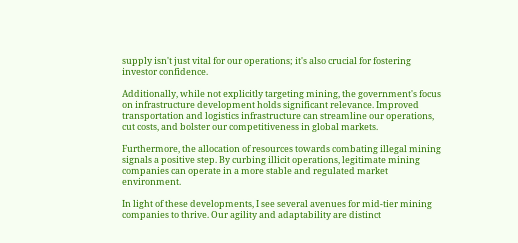supply isn't just vital for our operations; it's also crucial for fostering investor confidence.

Additionally, while not explicitly targeting mining, the government's focus on infrastructure development holds significant relevance. Improved transportation and logistics infrastructure can streamline our operations, cut costs, and bolster our competitiveness in global markets.

Furthermore, the allocation of resources towards combating illegal mining signals a positive step. By curbing illicit operations, legitimate mining companies can operate in a more stable and regulated market environment.

In light of these developments, I see several avenues for mid-tier mining companies to thrive. Our agility and adaptability are distinct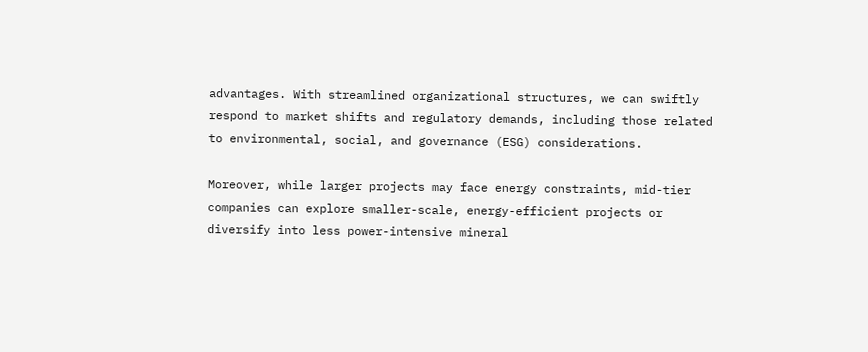advantages. With streamlined organizational structures, we can swiftly respond to market shifts and regulatory demands, including those related to environmental, social, and governance (ESG) considerations.

Moreover, while larger projects may face energy constraints, mid-tier companies can explore smaller-scale, energy-efficient projects or diversify into less power-intensive mineral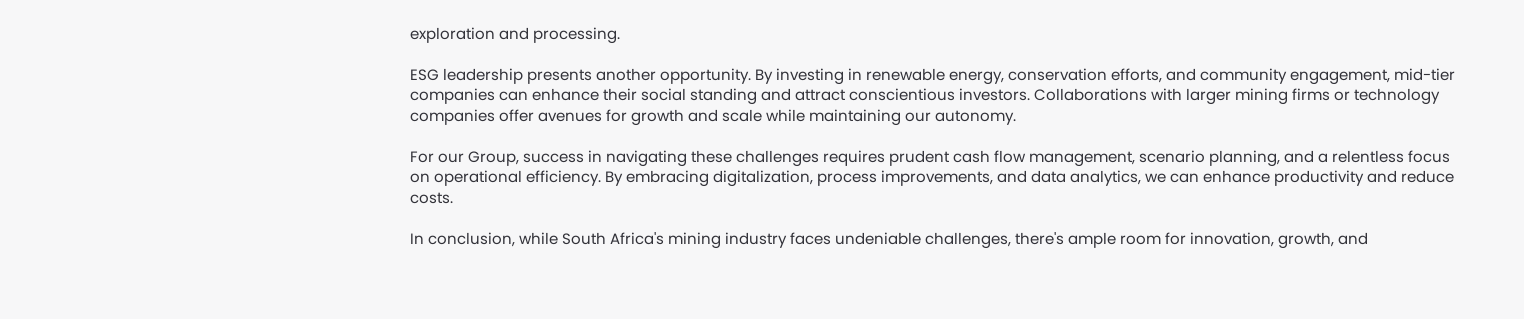exploration and processing.

ESG leadership presents another opportunity. By investing in renewable energy, conservation efforts, and community engagement, mid-tier companies can enhance their social standing and attract conscientious investors. Collaborations with larger mining firms or technology companies offer avenues for growth and scale while maintaining our autonomy.

For our Group, success in navigating these challenges requires prudent cash flow management, scenario planning, and a relentless focus on operational efficiency. By embracing digitalization, process improvements, and data analytics, we can enhance productivity and reduce costs.

In conclusion, while South Africa's mining industry faces undeniable challenges, there's ample room for innovation, growth, and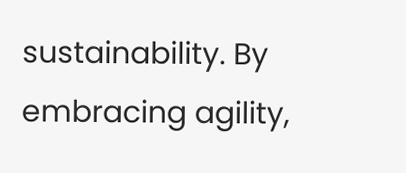sustainability. By embracing agility,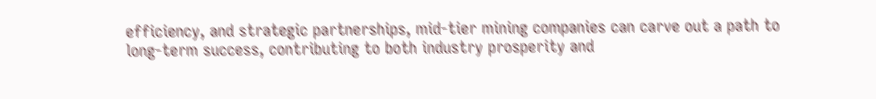efficiency, and strategic partnerships, mid-tier mining companies can carve out a path to long-term success, contributing to both industry prosperity and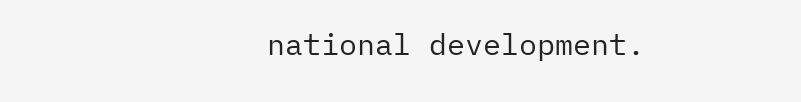national development.